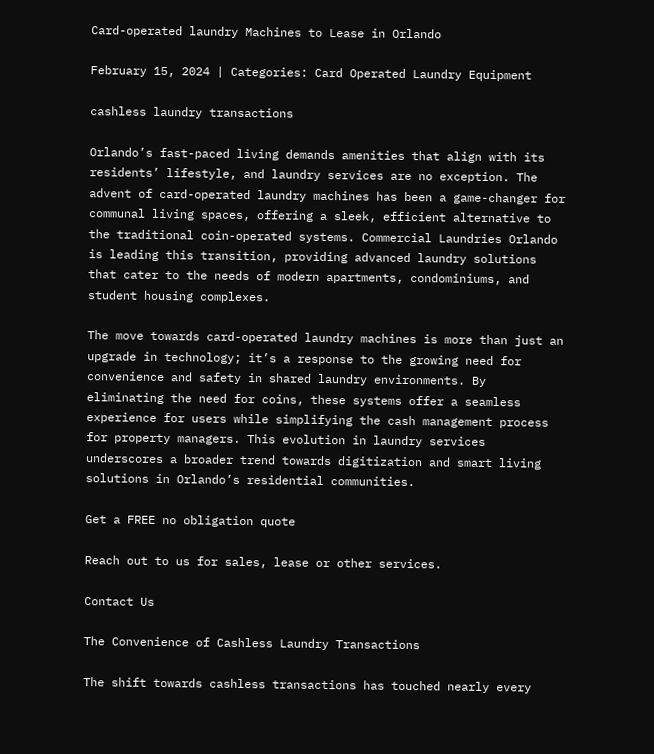Card-operated laundry Machines to Lease in Orlando

February 15, 2024 | Categories: Card Operated Laundry Equipment

cashless laundry transactions

Orlando’s fast-paced living demands amenities that align with its residents’ lifestyle, and laundry services are no exception. The advent of card-operated laundry machines has been a game-changer for communal living spaces, offering a sleek, efficient alternative to the traditional coin-operated systems. Commercial Laundries Orlando is leading this transition, providing advanced laundry solutions that cater to the needs of modern apartments, condominiums, and student housing complexes.

The move towards card-operated laundry machines is more than just an upgrade in technology; it’s a response to the growing need for convenience and safety in shared laundry environments. By eliminating the need for coins, these systems offer a seamless experience for users while simplifying the cash management process for property managers. This evolution in laundry services underscores a broader trend towards digitization and smart living solutions in Orlando’s residential communities.

Get a FREE no obligation quote

Reach out to us for sales, lease or other services.

Contact Us

The Convenience of Cashless Laundry Transactions

The shift towards cashless transactions has touched nearly every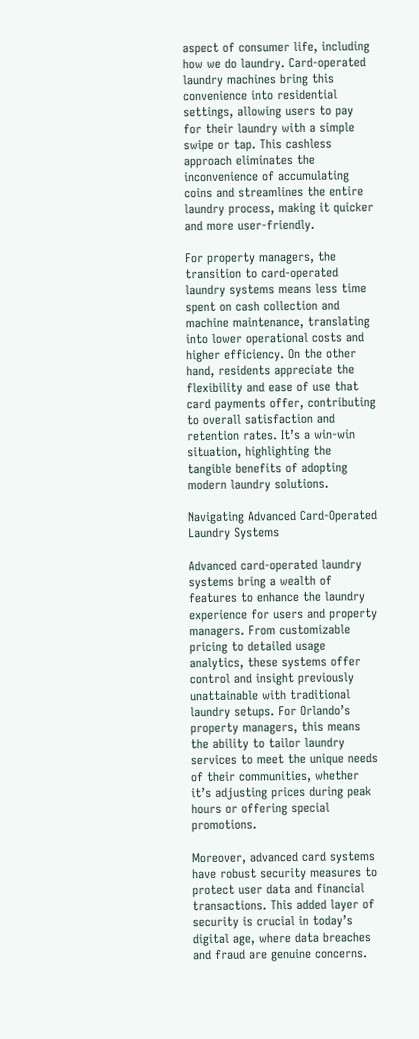aspect of consumer life, including how we do laundry. Card-operated laundry machines bring this convenience into residential settings, allowing users to pay for their laundry with a simple swipe or tap. This cashless approach eliminates the inconvenience of accumulating coins and streamlines the entire laundry process, making it quicker and more user-friendly.

For property managers, the transition to card-operated laundry systems means less time spent on cash collection and machine maintenance, translating into lower operational costs and higher efficiency. On the other hand, residents appreciate the flexibility and ease of use that card payments offer, contributing to overall satisfaction and retention rates. It’s a win-win situation, highlighting the tangible benefits of adopting modern laundry solutions.

Navigating Advanced Card-Operated Laundry Systems

Advanced card-operated laundry systems bring a wealth of features to enhance the laundry experience for users and property managers. From customizable pricing to detailed usage analytics, these systems offer control and insight previously unattainable with traditional laundry setups. For Orlando’s property managers, this means the ability to tailor laundry services to meet the unique needs of their communities, whether it’s adjusting prices during peak hours or offering special promotions.

Moreover, advanced card systems have robust security measures to protect user data and financial transactions. This added layer of security is crucial in today’s digital age, where data breaches and fraud are genuine concerns.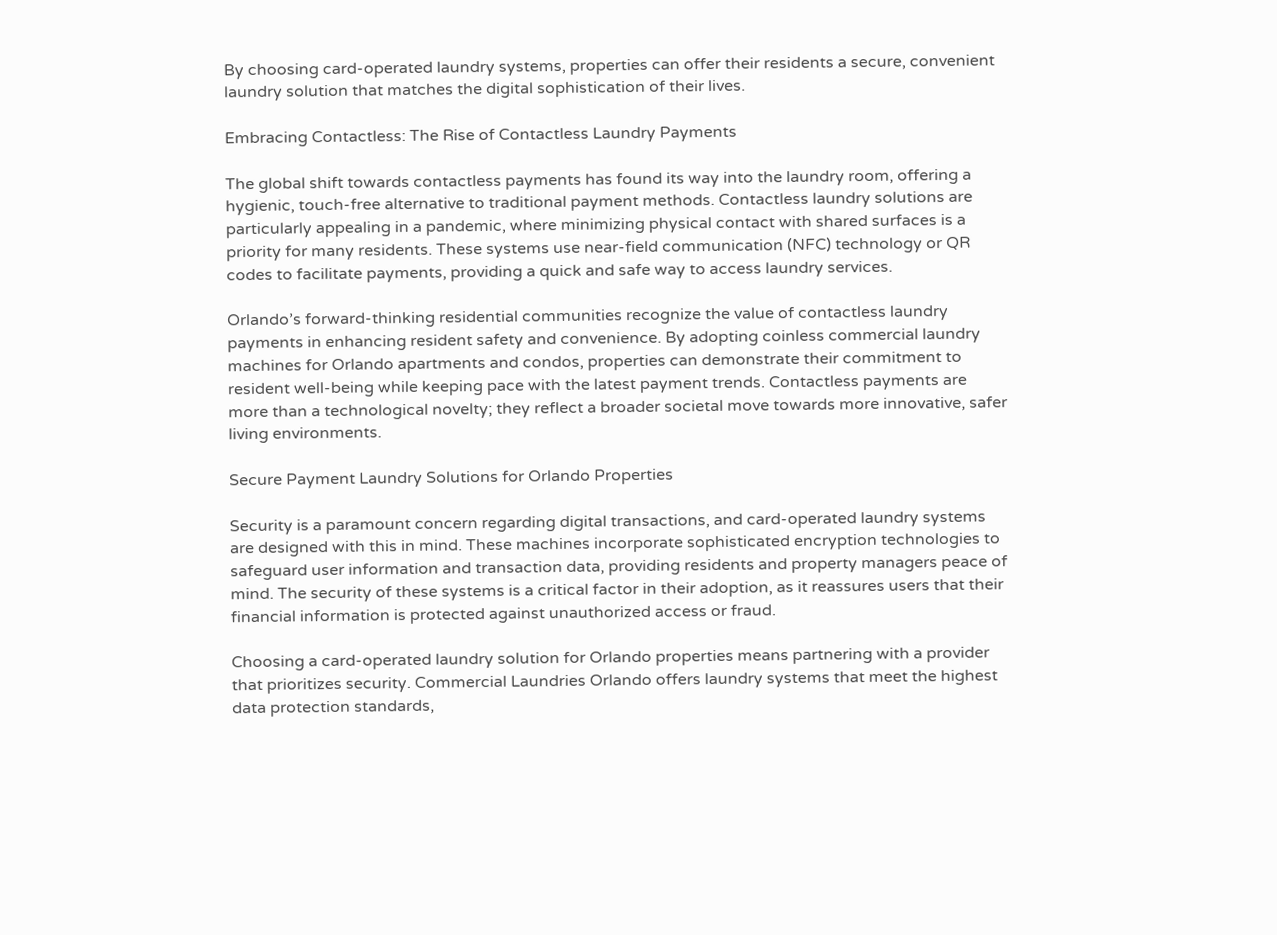By choosing card-operated laundry systems, properties can offer their residents a secure, convenient laundry solution that matches the digital sophistication of their lives.

Embracing Contactless: The Rise of Contactless Laundry Payments

The global shift towards contactless payments has found its way into the laundry room, offering a hygienic, touch-free alternative to traditional payment methods. Contactless laundry solutions are particularly appealing in a pandemic, where minimizing physical contact with shared surfaces is a priority for many residents. These systems use near-field communication (NFC) technology or QR codes to facilitate payments, providing a quick and safe way to access laundry services.

Orlando’s forward-thinking residential communities recognize the value of contactless laundry payments in enhancing resident safety and convenience. By adopting coinless commercial laundry machines for Orlando apartments and condos, properties can demonstrate their commitment to resident well-being while keeping pace with the latest payment trends. Contactless payments are more than a technological novelty; they reflect a broader societal move towards more innovative, safer living environments.

Secure Payment Laundry Solutions for Orlando Properties

Security is a paramount concern regarding digital transactions, and card-operated laundry systems are designed with this in mind. These machines incorporate sophisticated encryption technologies to safeguard user information and transaction data, providing residents and property managers peace of mind. The security of these systems is a critical factor in their adoption, as it reassures users that their financial information is protected against unauthorized access or fraud.

Choosing a card-operated laundry solution for Orlando properties means partnering with a provider that prioritizes security. Commercial Laundries Orlando offers laundry systems that meet the highest data protection standards,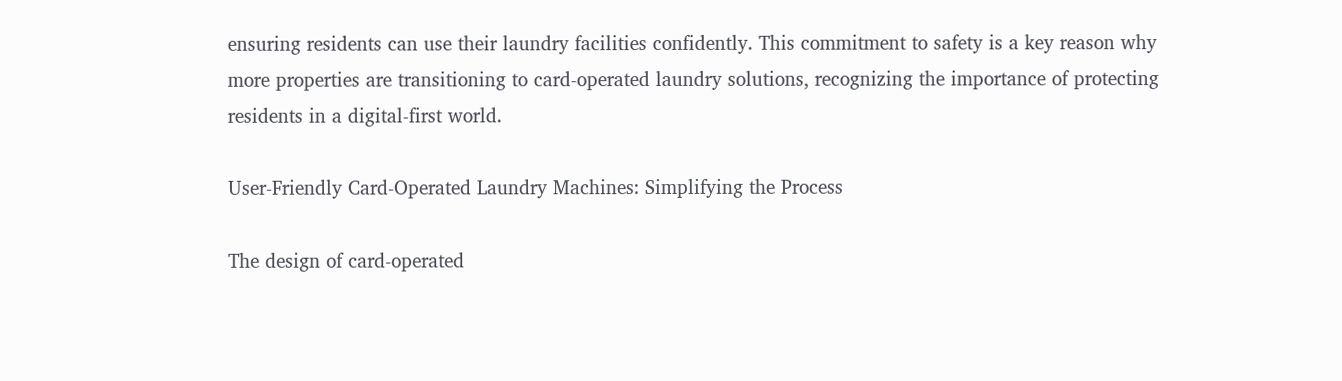ensuring residents can use their laundry facilities confidently. This commitment to safety is a key reason why more properties are transitioning to card-operated laundry solutions, recognizing the importance of protecting residents in a digital-first world.

User-Friendly Card-Operated Laundry Machines: Simplifying the Process

The design of card-operated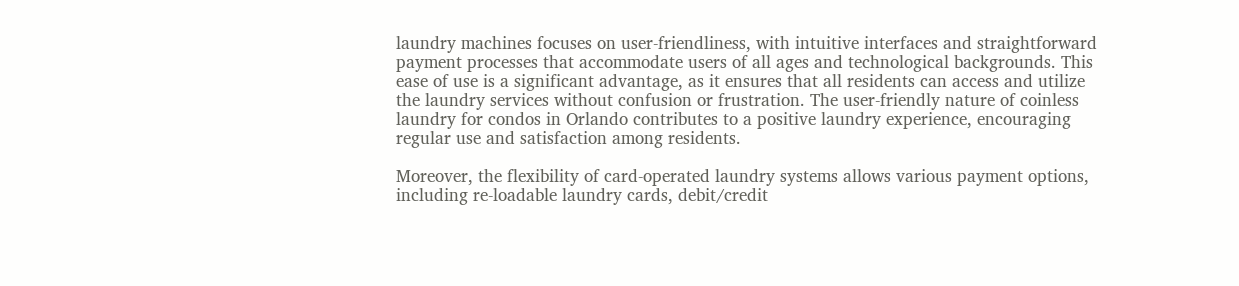laundry machines focuses on user-friendliness, with intuitive interfaces and straightforward payment processes that accommodate users of all ages and technological backgrounds. This ease of use is a significant advantage, as it ensures that all residents can access and utilize the laundry services without confusion or frustration. The user-friendly nature of coinless laundry for condos in Orlando contributes to a positive laundry experience, encouraging regular use and satisfaction among residents.

Moreover, the flexibility of card-operated laundry systems allows various payment options, including re-loadable laundry cards, debit/credit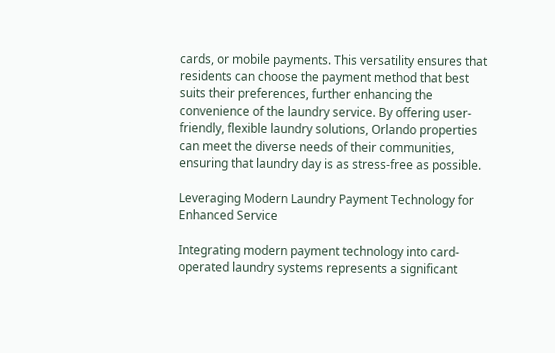cards, or mobile payments. This versatility ensures that residents can choose the payment method that best suits their preferences, further enhancing the convenience of the laundry service. By offering user-friendly, flexible laundry solutions, Orlando properties can meet the diverse needs of their communities, ensuring that laundry day is as stress-free as possible.

Leveraging Modern Laundry Payment Technology for Enhanced Service

Integrating modern payment technology into card-operated laundry systems represents a significant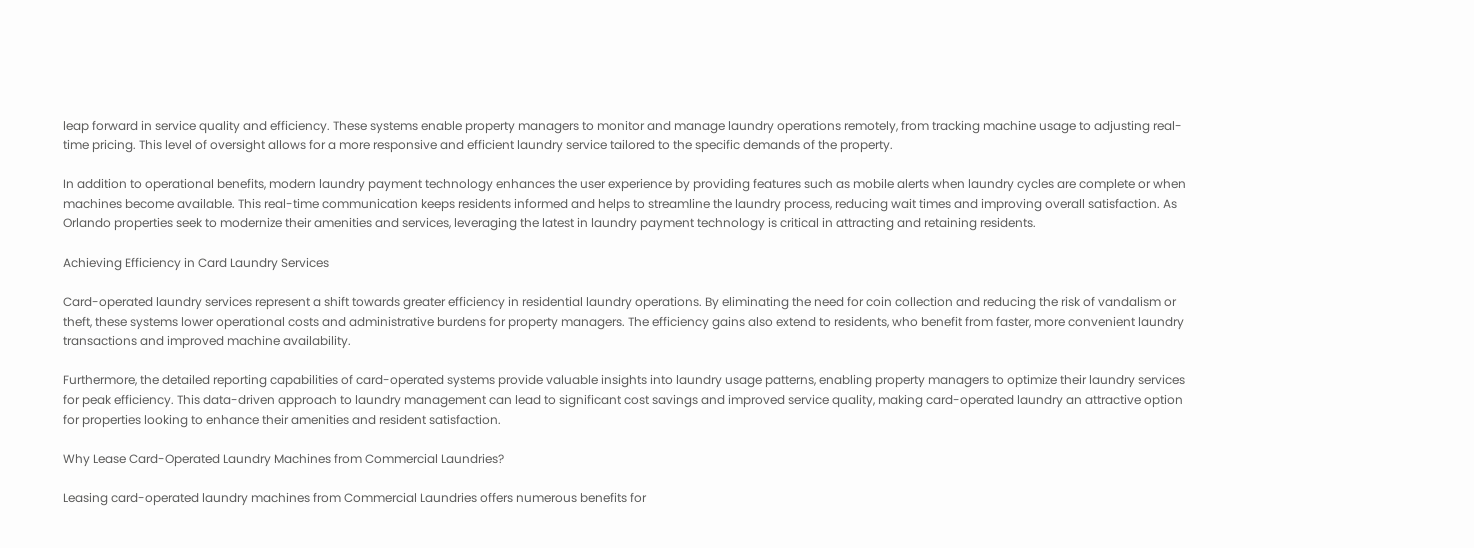leap forward in service quality and efficiency. These systems enable property managers to monitor and manage laundry operations remotely, from tracking machine usage to adjusting real-time pricing. This level of oversight allows for a more responsive and efficient laundry service tailored to the specific demands of the property.

In addition to operational benefits, modern laundry payment technology enhances the user experience by providing features such as mobile alerts when laundry cycles are complete or when machines become available. This real-time communication keeps residents informed and helps to streamline the laundry process, reducing wait times and improving overall satisfaction. As Orlando properties seek to modernize their amenities and services, leveraging the latest in laundry payment technology is critical in attracting and retaining residents.

Achieving Efficiency in Card Laundry Services

Card-operated laundry services represent a shift towards greater efficiency in residential laundry operations. By eliminating the need for coin collection and reducing the risk of vandalism or theft, these systems lower operational costs and administrative burdens for property managers. The efficiency gains also extend to residents, who benefit from faster, more convenient laundry transactions and improved machine availability.

Furthermore, the detailed reporting capabilities of card-operated systems provide valuable insights into laundry usage patterns, enabling property managers to optimize their laundry services for peak efficiency. This data-driven approach to laundry management can lead to significant cost savings and improved service quality, making card-operated laundry an attractive option for properties looking to enhance their amenities and resident satisfaction.

Why Lease Card-Operated Laundry Machines from Commercial Laundries?

Leasing card-operated laundry machines from Commercial Laundries offers numerous benefits for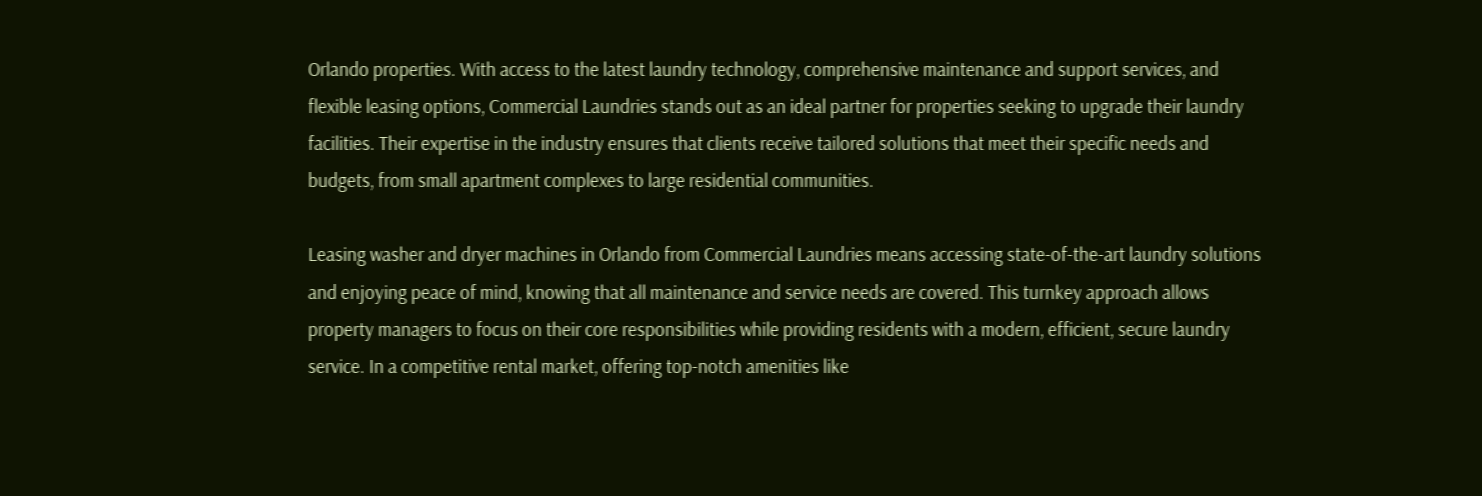Orlando properties. With access to the latest laundry technology, comprehensive maintenance and support services, and flexible leasing options, Commercial Laundries stands out as an ideal partner for properties seeking to upgrade their laundry facilities. Their expertise in the industry ensures that clients receive tailored solutions that meet their specific needs and budgets, from small apartment complexes to large residential communities.

Leasing washer and dryer machines in Orlando from Commercial Laundries means accessing state-of-the-art laundry solutions and enjoying peace of mind, knowing that all maintenance and service needs are covered. This turnkey approach allows property managers to focus on their core responsibilities while providing residents with a modern, efficient, secure laundry service. In a competitive rental market, offering top-notch amenities like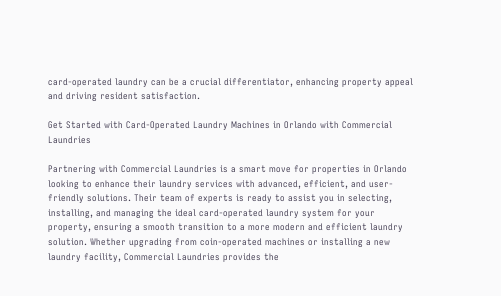card-operated laundry can be a crucial differentiator, enhancing property appeal and driving resident satisfaction.

Get Started with Card-Operated Laundry Machines in Orlando with Commercial Laundries

Partnering with Commercial Laundries is a smart move for properties in Orlando looking to enhance their laundry services with advanced, efficient, and user-friendly solutions. Their team of experts is ready to assist you in selecting, installing, and managing the ideal card-operated laundry system for your property, ensuring a smooth transition to a more modern and efficient laundry solution. Whether upgrading from coin-operated machines or installing a new laundry facility, Commercial Laundries provides the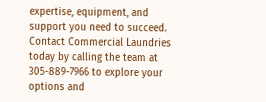expertise, equipment, and support you need to succeed. Contact Commercial Laundries today by calling the team at 305-889-7966 to explore your options and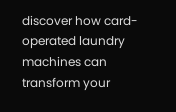discover how card-operated laundry machines can transform your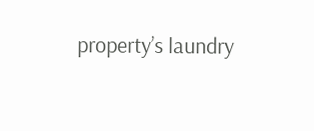property’s laundry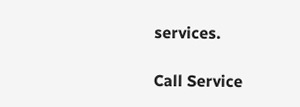services.

Call Service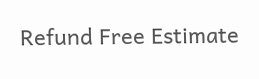Refund Free Estimate